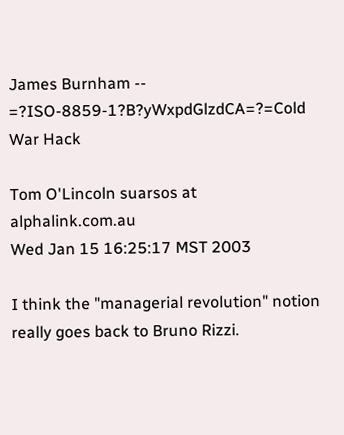James Burnham -- =?ISO-8859-1?B?yWxpdGlzdCA=?=Cold War Hack

Tom O'Lincoln suarsos at alphalink.com.au
Wed Jan 15 16:25:17 MST 2003

I think the "managerial revolution" notion really goes back to Bruno Rizzi.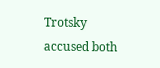Trotsky
accused both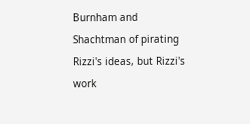Burnham and Shachtman of pirating Rizzi's ideas, but Rizzi's work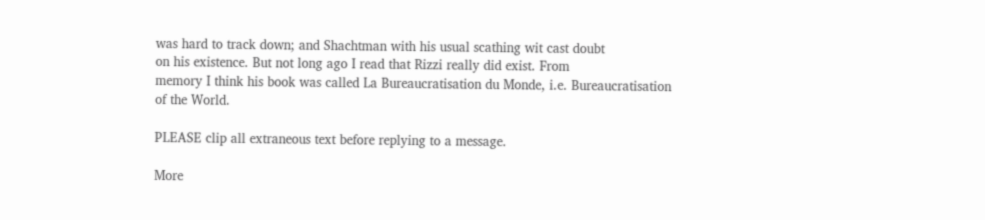was hard to track down; and Shachtman with his usual scathing wit cast doubt
on his existence. But not long ago I read that Rizzi really did exist. From
memory I think his book was called La Bureaucratisation du Monde, i.e. Bureaucratisation
of the World.

PLEASE clip all extraneous text before replying to a message.

More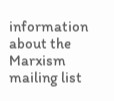information about the Marxism mailing list